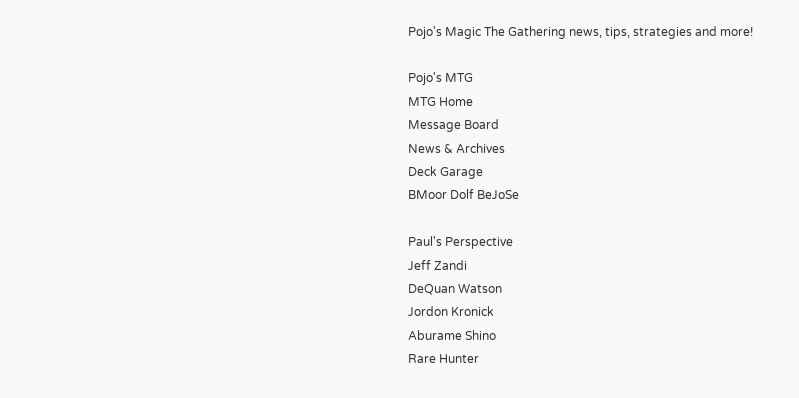Pojo's Magic The Gathering news, tips, strategies and more!

Pojo's MTG
MTG Home
Message Board
News & Archives
Deck Garage
BMoor Dolf BeJoSe

Paul's Perspective
Jeff Zandi
DeQuan Watson
Jordon Kronick
Aburame Shino
Rare Hunter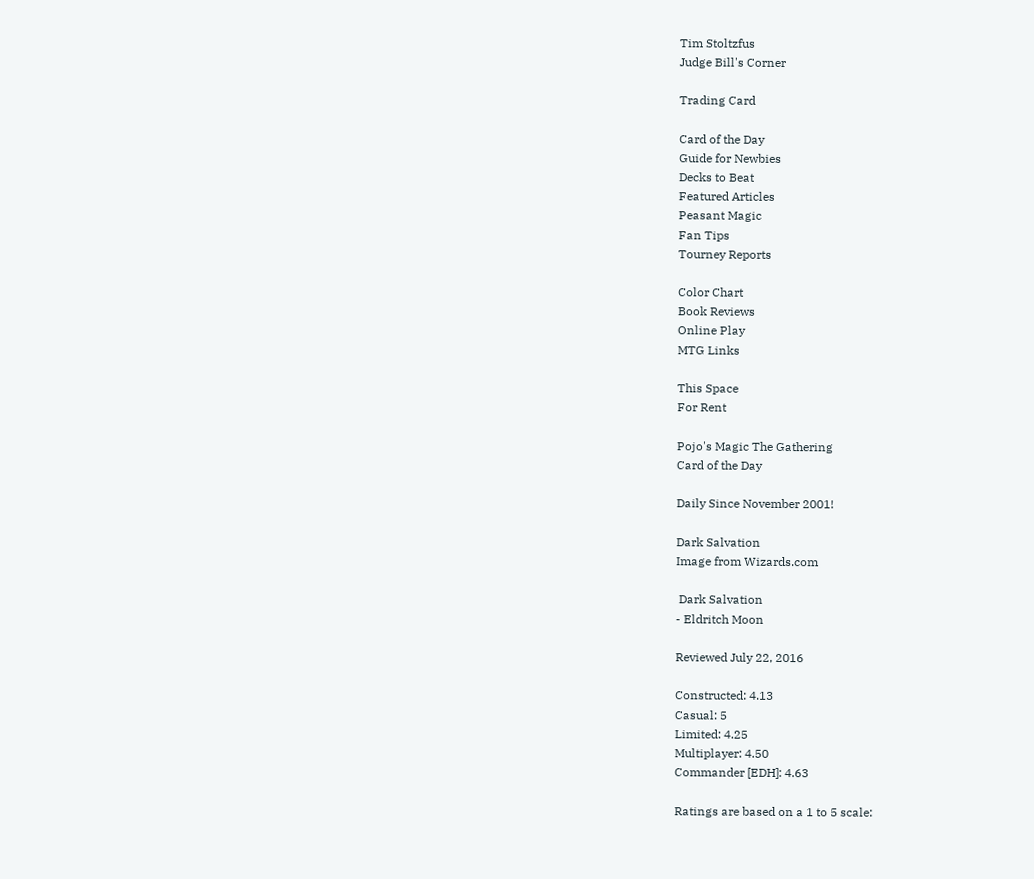Tim Stoltzfus
Judge Bill's Corner

Trading Card

Card of the Day
Guide for Newbies
Decks to Beat
Featured Articles
Peasant Magic
Fan Tips
Tourney Reports

Color Chart
Book Reviews
Online Play
MTG Links

This Space
For Rent

Pojo's Magic The Gathering
Card of the Day

Daily Since November 2001!

Dark Salvation
Image from Wizards.com

 Dark Salvation
- Eldritch Moon

Reviewed July 22, 2016

Constructed: 4.13
Casual: 5
Limited: 4.25
Multiplayer: 4.50
Commander [EDH]: 4.63

Ratings are based on a 1 to 5 scale: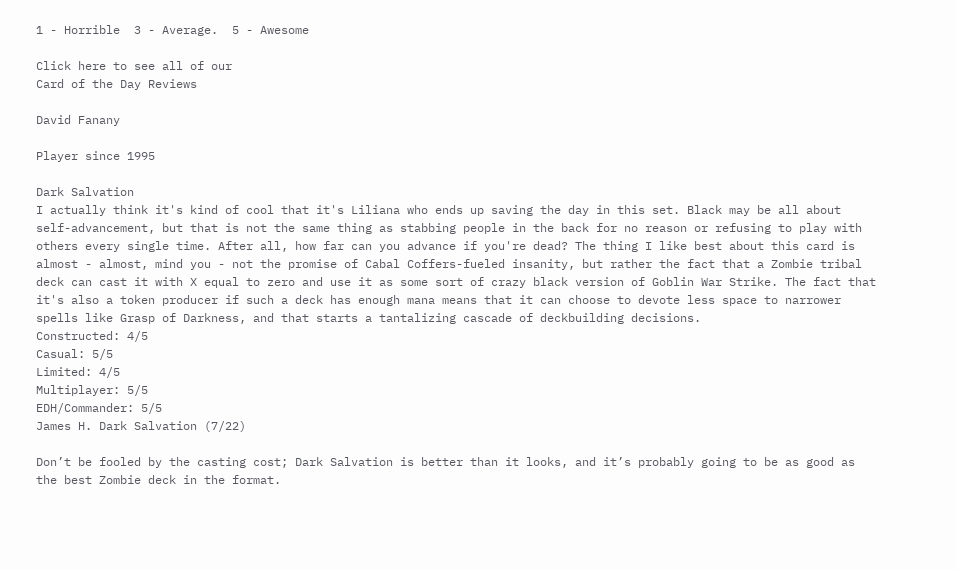1 - Horrible  3 - Average.  5 - Awesome

Click here to see all of our
Card of the Day Reviews

David Fanany

Player since 1995

Dark Salvation
I actually think it's kind of cool that it's Liliana who ends up saving the day in this set. Black may be all about self-advancement, but that is not the same thing as stabbing people in the back for no reason or refusing to play with others every single time. After all, how far can you advance if you're dead? The thing I like best about this card is almost - almost, mind you - not the promise of Cabal Coffers-fueled insanity, but rather the fact that a Zombie tribal deck can cast it with X equal to zero and use it as some sort of crazy black version of Goblin War Strike. The fact that it's also a token producer if such a deck has enough mana means that it can choose to devote less space to narrower spells like Grasp of Darkness, and that starts a tantalizing cascade of deckbuilding decisions.
Constructed: 4/5
Casual: 5/5
Limited: 4/5
Multiplayer: 5/5
EDH/Commander: 5/5
James H. Dark Salvation (7/22)

Don’t be fooled by the casting cost; Dark Salvation is better than it looks, and it’s probably going to be as good as the best Zombie deck in the format.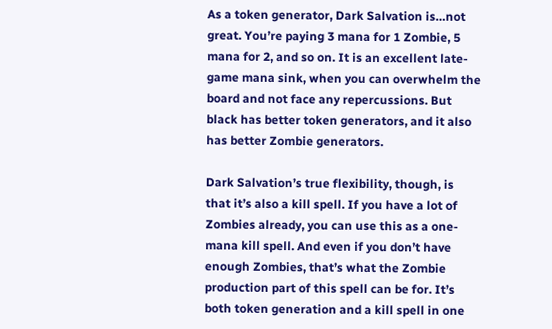As a token generator, Dark Salvation is…not great. You’re paying 3 mana for 1 Zombie, 5 mana for 2, and so on. It is an excellent late-game mana sink, when you can overwhelm the board and not face any repercussions. But black has better token generators, and it also has better Zombie generators.

Dark Salvation’s true flexibility, though, is that it’s also a kill spell. If you have a lot of Zombies already, you can use this as a one-mana kill spell. And even if you don’t have enough Zombies, that’s what the Zombie production part of this spell can be for. It’s both token generation and a kill spell in one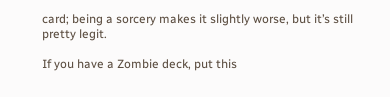card; being a sorcery makes it slightly worse, but it’s still pretty legit.

If you have a Zombie deck, put this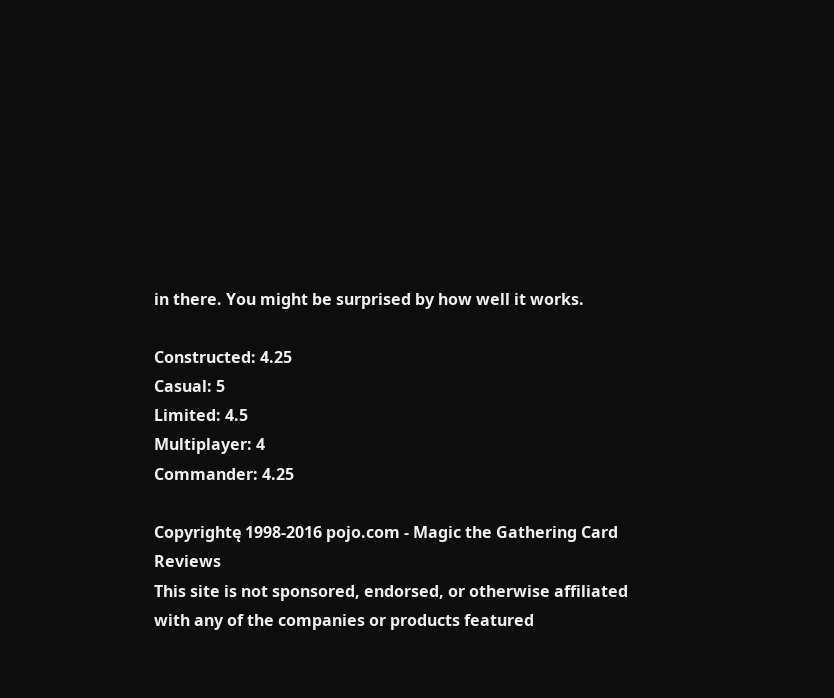in there. You might be surprised by how well it works.

Constructed: 4.25
Casual: 5
Limited: 4.5
Multiplayer: 4
Commander: 4.25

Copyrightę 1998-2016 pojo.com - Magic the Gathering Card Reviews
This site is not sponsored, endorsed, or otherwise affiliated with any of the companies or products featured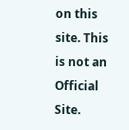on this site. This is not an Official Site.